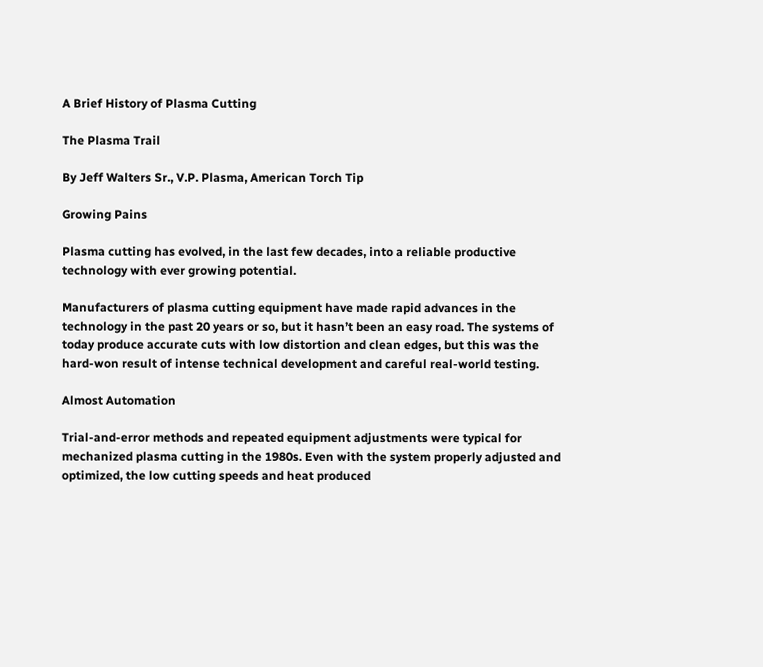A Brief History of Plasma Cutting

The Plasma Trail

By Jeff Walters Sr., V.P. Plasma, American Torch Tip

Growing Pains

Plasma cutting has evolved, in the last few decades, into a reliable productive technology with ever growing potential.

Manufacturers of plasma cutting equipment have made rapid advances in the technology in the past 20 years or so, but it hasn’t been an easy road. The systems of today produce accurate cuts with low distortion and clean edges, but this was the hard-won result of intense technical development and careful real-world testing.

Almost Automation

Trial-and-error methods and repeated equipment adjustments were typical for mechanized plasma cutting in the 1980s. Even with the system properly adjusted and optimized, the low cutting speeds and heat produced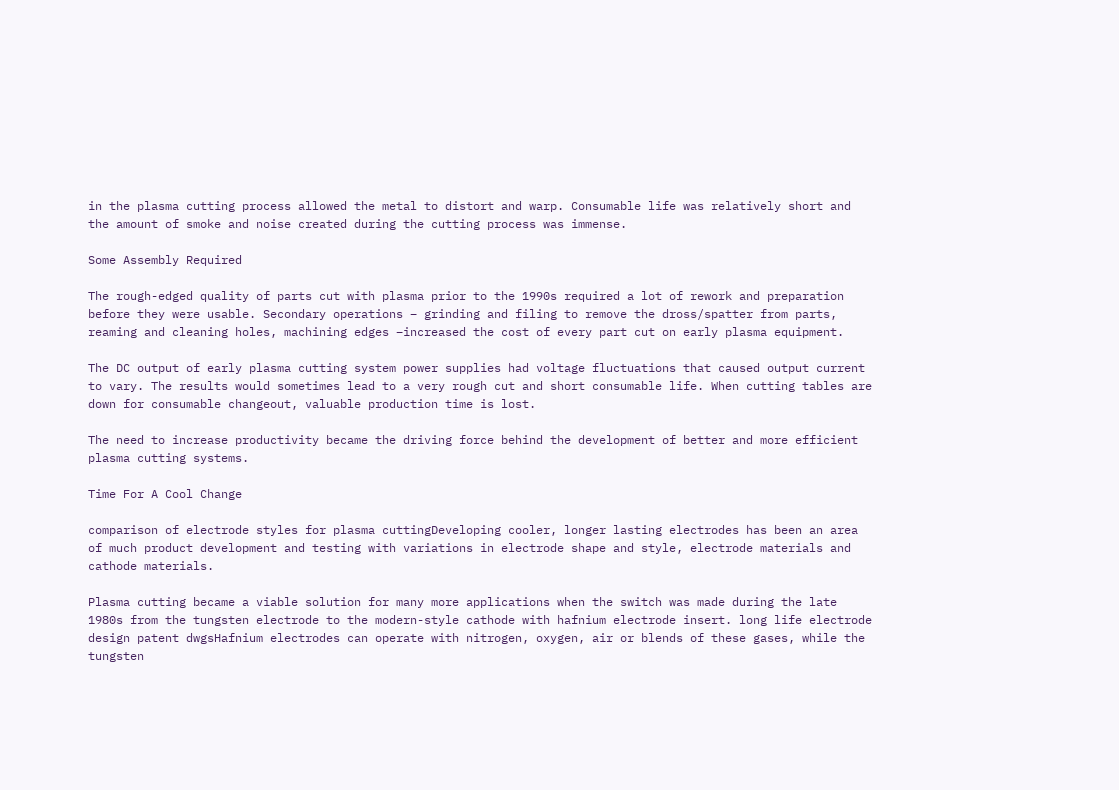in the plasma cutting process allowed the metal to distort and warp. Consumable life was relatively short and the amount of smoke and noise created during the cutting process was immense.

Some Assembly Required

The rough-edged quality of parts cut with plasma prior to the 1990s required a lot of rework and preparation before they were usable. Secondary operations – grinding and filing to remove the dross/spatter from parts, reaming and cleaning holes, machining edges –increased the cost of every part cut on early plasma equipment.

The DC output of early plasma cutting system power supplies had voltage fluctuations that caused output current to vary. The results would sometimes lead to a very rough cut and short consumable life. When cutting tables are down for consumable changeout, valuable production time is lost.

The need to increase productivity became the driving force behind the development of better and more efficient plasma cutting systems.

Time For A Cool Change

comparison of electrode styles for plasma cuttingDeveloping cooler, longer lasting electrodes has been an area of much product development and testing with variations in electrode shape and style, electrode materials and cathode materials.

Plasma cutting became a viable solution for many more applications when the switch was made during the late 1980s from the tungsten electrode to the modern-style cathode with hafnium electrode insert. long life electrode design patent dwgsHafnium electrodes can operate with nitrogen, oxygen, air or blends of these gases, while the tungsten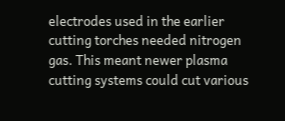electrodes used in the earlier cutting torches needed nitrogen gas. This meant newer plasma cutting systems could cut various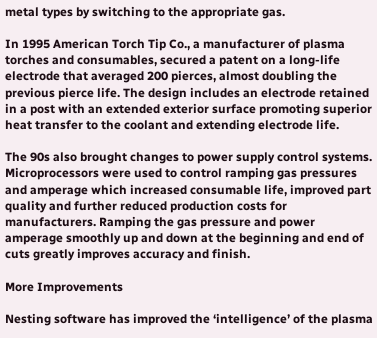metal types by switching to the appropriate gas.

In 1995 American Torch Tip Co., a manufacturer of plasma torches and consumables, secured a patent on a long-life electrode that averaged 200 pierces, almost doubling the previous pierce life. The design includes an electrode retained in a post with an extended exterior surface promoting superior heat transfer to the coolant and extending electrode life.

The 90s also brought changes to power supply control systems. Microprocessors were used to control ramping gas pressures and amperage which increased consumable life, improved part quality and further reduced production costs for manufacturers. Ramping the gas pressure and power amperage smoothly up and down at the beginning and end of cuts greatly improves accuracy and finish.

More Improvements

Nesting software has improved the ‘intelligence’ of the plasma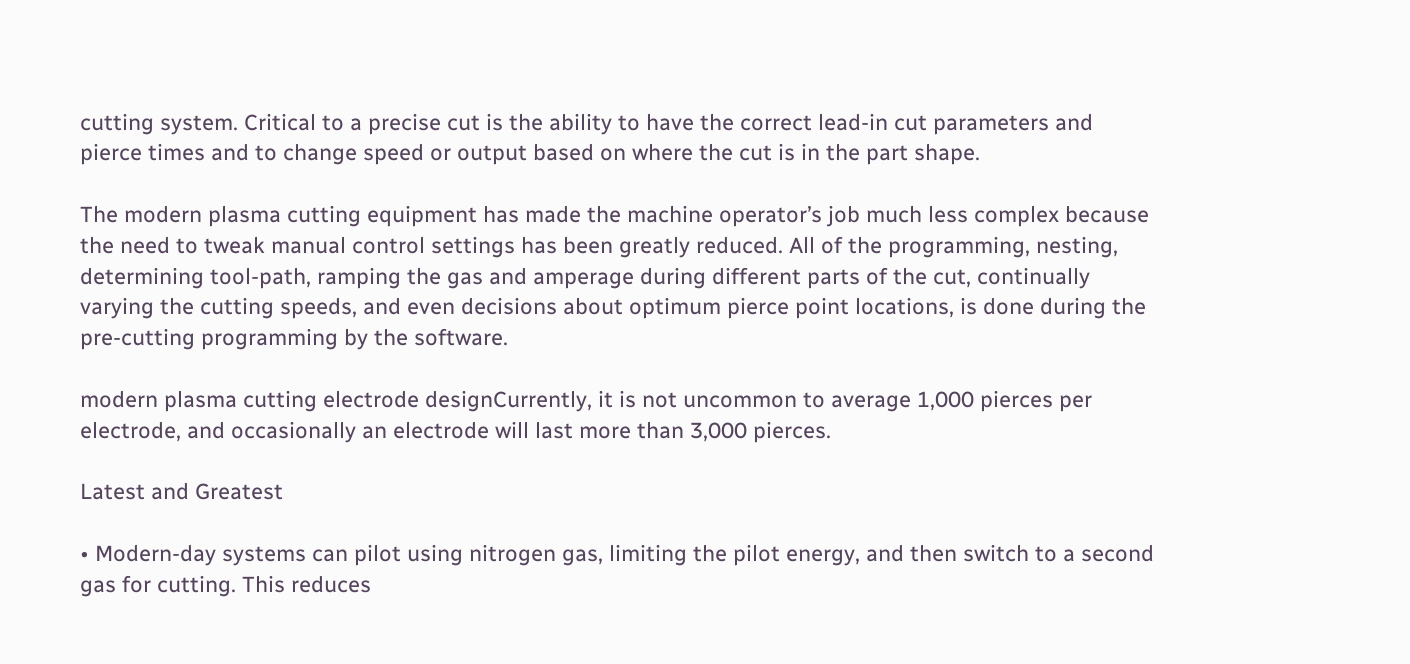cutting system. Critical to a precise cut is the ability to have the correct lead-in cut parameters and pierce times and to change speed or output based on where the cut is in the part shape.

The modern plasma cutting equipment has made the machine operator’s job much less complex because the need to tweak manual control settings has been greatly reduced. All of the programming, nesting, determining tool-path, ramping the gas and amperage during different parts of the cut, continually varying the cutting speeds, and even decisions about optimum pierce point locations, is done during the pre-cutting programming by the software.

modern plasma cutting electrode designCurrently, it is not uncommon to average 1,000 pierces per electrode, and occasionally an electrode will last more than 3,000 pierces.

Latest and Greatest

• Modern-day systems can pilot using nitrogen gas, limiting the pilot energy, and then switch to a second gas for cutting. This reduces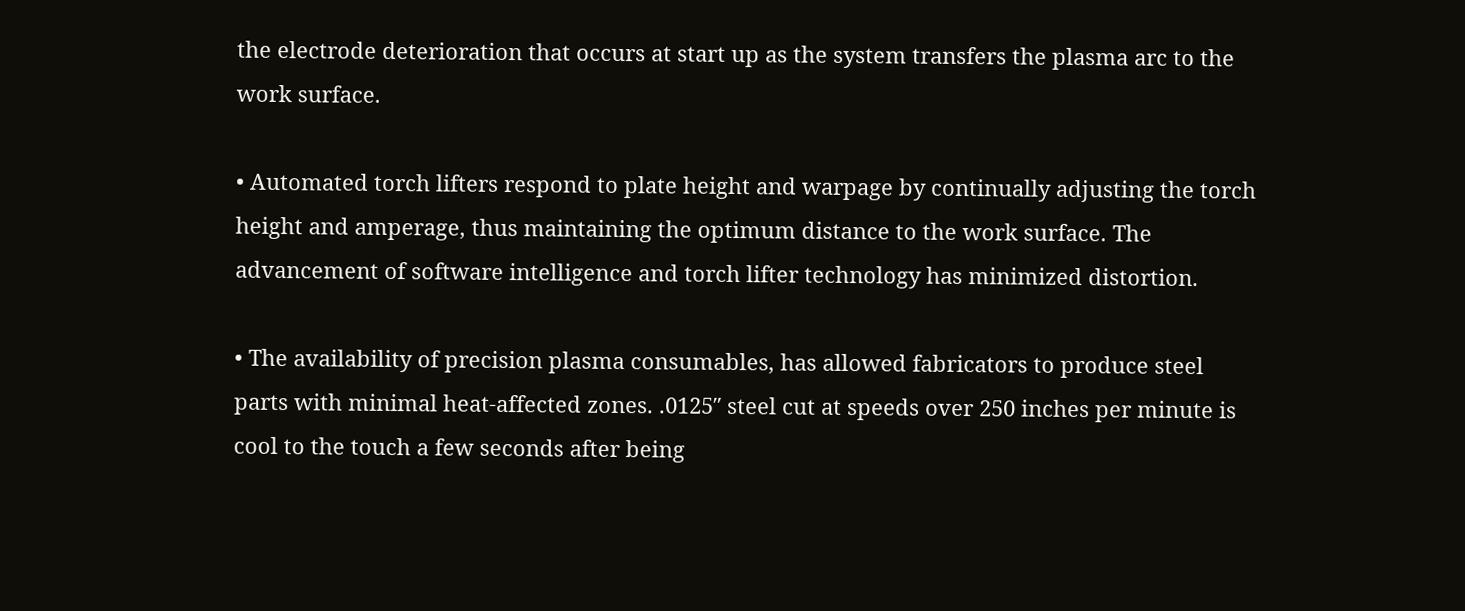the electrode deterioration that occurs at start up as the system transfers the plasma arc to the work surface.

• Automated torch lifters respond to plate height and warpage by continually adjusting the torch height and amperage, thus maintaining the optimum distance to the work surface. The advancement of software intelligence and torch lifter technology has minimized distortion.

• The availability of precision plasma consumables, has allowed fabricators to produce steel parts with minimal heat-affected zones. .0125″ steel cut at speeds over 250 inches per minute is cool to the touch a few seconds after being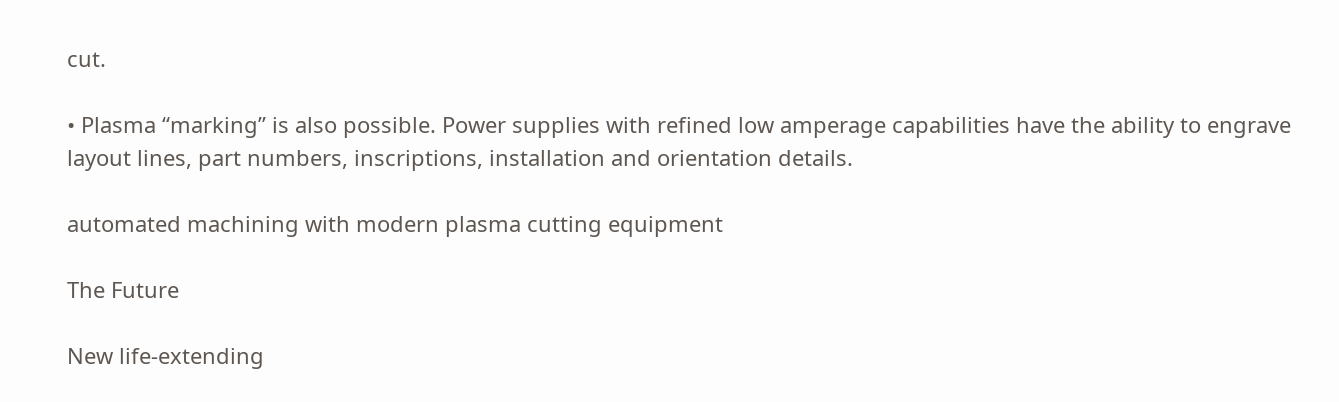cut.

• Plasma “marking” is also possible. Power supplies with refined low amperage capabilities have the ability to engrave layout lines, part numbers, inscriptions, installation and orientation details.

automated machining with modern plasma cutting equipment

The Future

New life-extending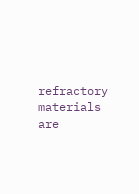refractory materials are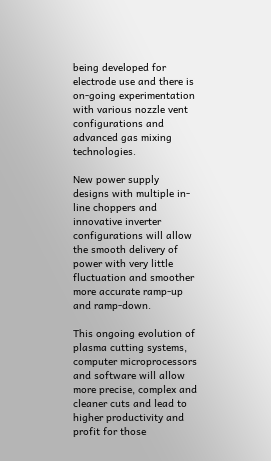being developed for electrode use and there is on-going experimentation with various nozzle vent configurations and advanced gas mixing technologies.

New power supply designs with multiple in-line choppers and innovative inverter configurations will allow the smooth delivery of power with very little fluctuation and smoother more accurate ramp-up and ramp-down.

This ongoing evolution of plasma cutting systems, computer microprocessors and software will allow more precise, complex and cleaner cuts and lead to higher productivity and profit for those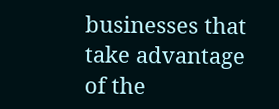businesses that take advantage of the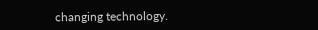changing technology.